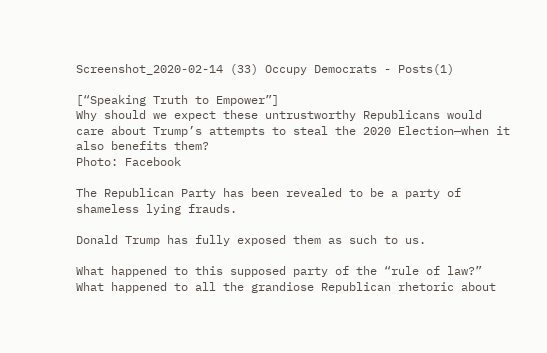Screenshot_2020-02-14 (33) Occupy Democrats - Posts(1)

[“Speaking Truth to Empower”]
Why should we expect these untrustworthy Republicans would care about Trump’s attempts to steal the 2020 Election—when it also benefits them?
Photo: Facebook

The Republican Party has been revealed to be a party of shameless lying frauds.

Donald Trump has fully exposed them as such to us.

What happened to this supposed party of the “rule of law?” What happened to all the grandiose Republican rhetoric about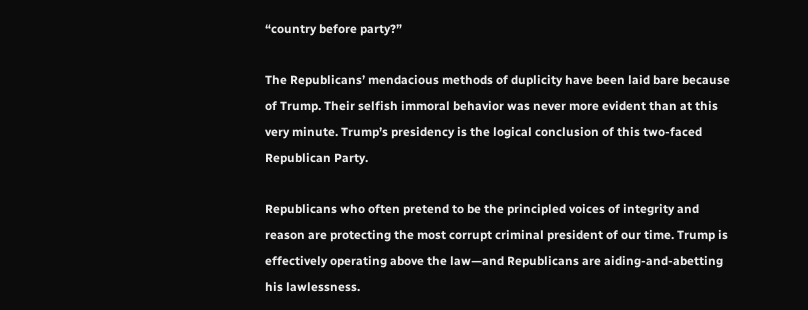“country before party?”

The Republicans’ mendacious methods of duplicity have been laid bare because of Trump. Their selfish immoral behavior was never more evident than at this very minute. Trump’s presidency is the logical conclusion of this two-faced Republican Party.

Republicans who often pretend to be the principled voices of integrity and reason are protecting the most corrupt criminal president of our time. Trump is effectively operating above the law—and Republicans are aiding-and-abetting his lawlessness.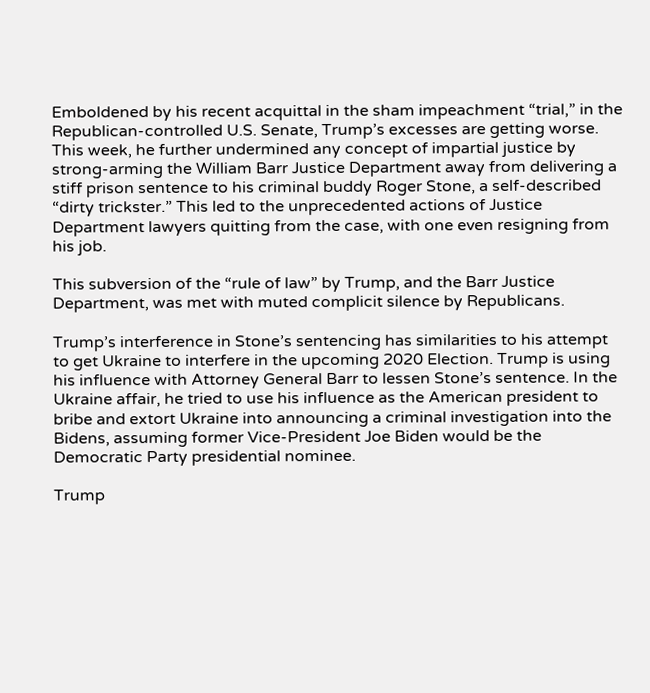Emboldened by his recent acquittal in the sham impeachment “trial,” in the Republican-controlled U.S. Senate, Trump’s excesses are getting worse. This week, he further undermined any concept of impartial justice by strong-arming the William Barr Justice Department away from delivering a stiff prison sentence to his criminal buddy Roger Stone, a self-described “dirty trickster.” This led to the unprecedented actions of Justice Department lawyers quitting from the case, with one even resigning from his job.

This subversion of the “rule of law” by Trump, and the Barr Justice Department, was met with muted complicit silence by Republicans.

Trump’s interference in Stone’s sentencing has similarities to his attempt to get Ukraine to interfere in the upcoming 2020 Election. Trump is using his influence with Attorney General Barr to lessen Stone’s sentence. In the Ukraine affair, he tried to use his influence as the American president to bribe and extort Ukraine into announcing a criminal investigation into the Bidens, assuming former Vice-President Joe Biden would be the Democratic Party presidential nominee.

Trump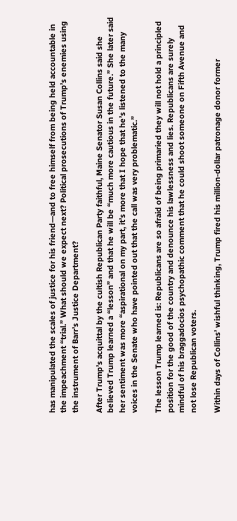has manipulated the scales of justice for his friend—and to free himself from being held accountable in the impeachment “trial.” What should we expect next? Political prosecutions of Trump’s enemies using the instrument of Barr’s Justice Department?

After Trump’s acquittal by the cultish Republican Party faithful, Maine Senator Susan Collins said she believed Trump learned a “lesson” and that he will be “much more cautious in the future.” She later said her sentiment was more “aspirational on my part, it’s more that I hope that he’s listened to the many voices in the Senate who have pointed out that the call was very problematic.”

The lesson Trump learned is: Republicans are so afraid of being primaried they will not hold a principled position for the good of the country and denounce his lawlessness and lies. Republicans are surely mindful of his braggadocios psychopathic comment that he could shoot someone on Fifth Avenue and not lose Republican voters.

Within days of Collins’ wishful thinking, Trump fired his million-dollar patronage donor former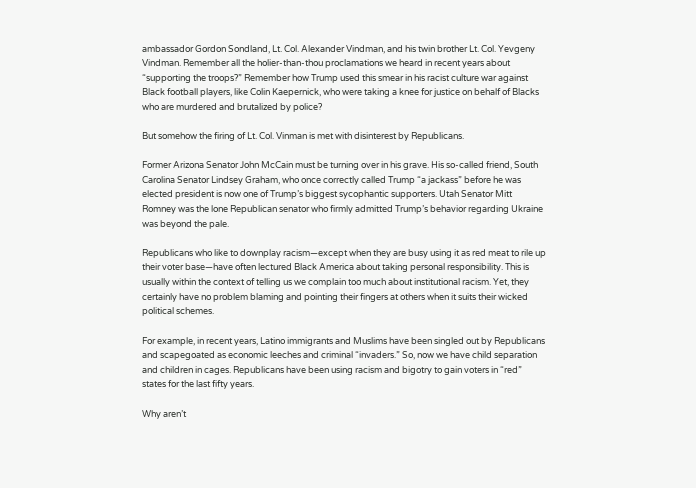ambassador Gordon Sondland, Lt. Col. Alexander Vindman, and his twin brother Lt. Col. Yevgeny Vindman. Remember all the holier-than-thou proclamations we heard in recent years about “supporting the troops?” Remember how Trump used this smear in his racist culture war against Black football players, like Colin Kaepernick, who were taking a knee for justice on behalf of Blacks who are murdered and brutalized by police?

But somehow the firing of Lt. Col. Vinman is met with disinterest by Republicans.

Former Arizona Senator John McCain must be turning over in his grave. His so-called friend, South Carolina Senator Lindsey Graham, who once correctly called Trump “a jackass” before he was elected president is now one of Trump’s biggest sycophantic supporters. Utah Senator Mitt Romney was the lone Republican senator who firmly admitted Trump’s behavior regarding Ukraine was beyond the pale.

Republicans who like to downplay racism—except when they are busy using it as red meat to rile up their voter base—have often lectured Black America about taking personal responsibility. This is usually within the context of telling us we complain too much about institutional racism. Yet, they certainly have no problem blaming and pointing their fingers at others when it suits their wicked political schemes.

For example, in recent years, Latino immigrants and Muslims have been singled out by Republicans and scapegoated as economic leeches and criminal “invaders.” So, now we have child separation and children in cages. Republicans have been using racism and bigotry to gain voters in “red” states for the last fifty years.

Why aren’t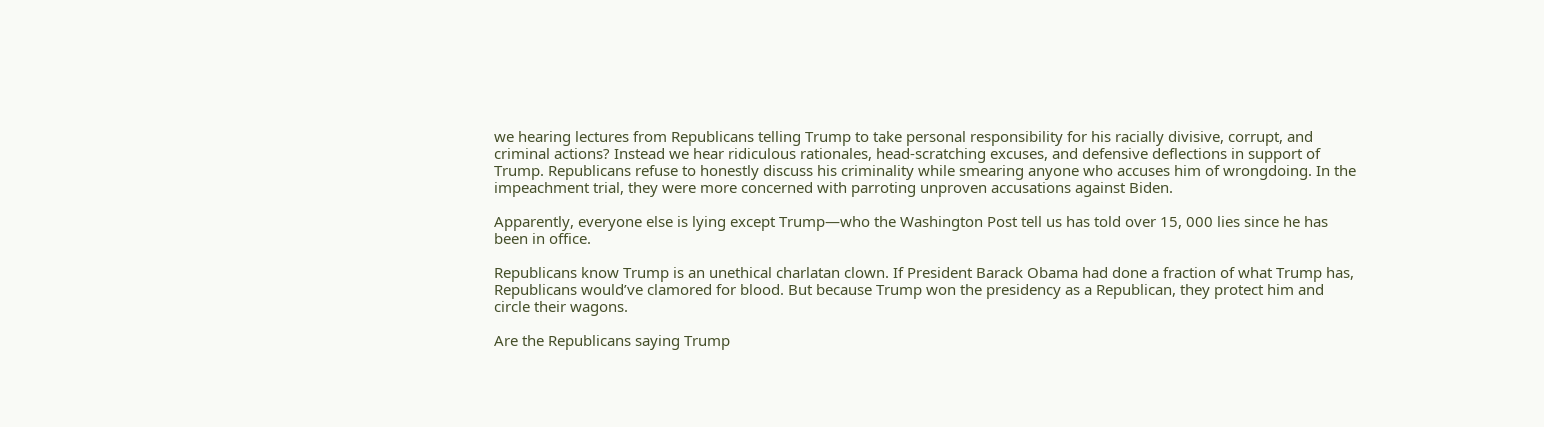we hearing lectures from Republicans telling Trump to take personal responsibility for his racially divisive, corrupt, and criminal actions? Instead we hear ridiculous rationales, head-scratching excuses, and defensive deflections in support of Trump. Republicans refuse to honestly discuss his criminality while smearing anyone who accuses him of wrongdoing. In the impeachment trial, they were more concerned with parroting unproven accusations against Biden.

Apparently, everyone else is lying except Trump—who the Washington Post tell us has told over 15, 000 lies since he has been in office.

Republicans know Trump is an unethical charlatan clown. If President Barack Obama had done a fraction of what Trump has, Republicans would’ve clamored for blood. But because Trump won the presidency as a Republican, they protect him and circle their wagons.

Are the Republicans saying Trump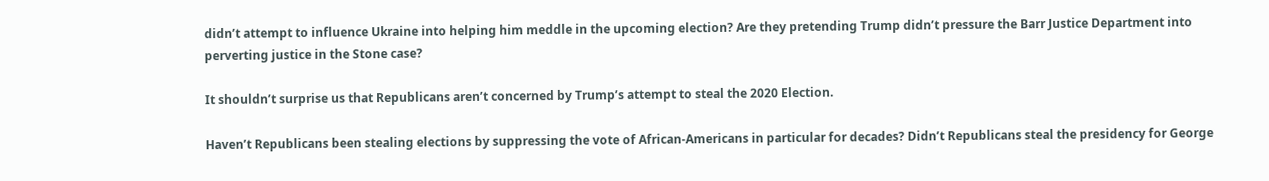didn’t attempt to influence Ukraine into helping him meddle in the upcoming election? Are they pretending Trump didn’t pressure the Barr Justice Department into perverting justice in the Stone case?

It shouldn’t surprise us that Republicans aren’t concerned by Trump’s attempt to steal the 2020 Election.

Haven’t Republicans been stealing elections by suppressing the vote of African-Americans in particular for decades? Didn’t Republicans steal the presidency for George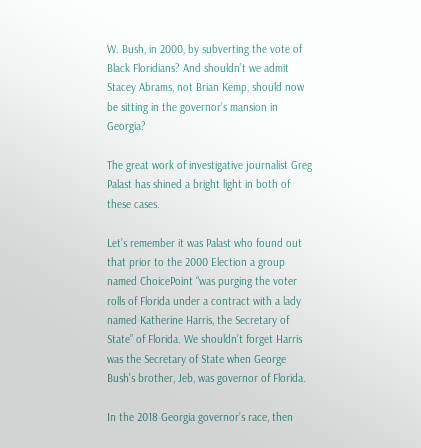W. Bush, in 2000, by subverting the vote of Black Floridians? And shouldn’t we admit Stacey Abrams, not Brian Kemp, should now be sitting in the governor’s mansion in Georgia?

The great work of investigative journalist Greg Palast has shined a bright light in both of these cases.

Let’s remember it was Palast who found out that prior to the 2000 Election a group named ChoicePoint “was purging the voter rolls of Florida under a contract with a lady named Katherine Harris, the Secretary of State” of Florida. We shouldn’t forget Harris was the Secretary of State when George Bush’s brother, Jeb, was governor of Florida.

In the 2018 Georgia governor’s race, then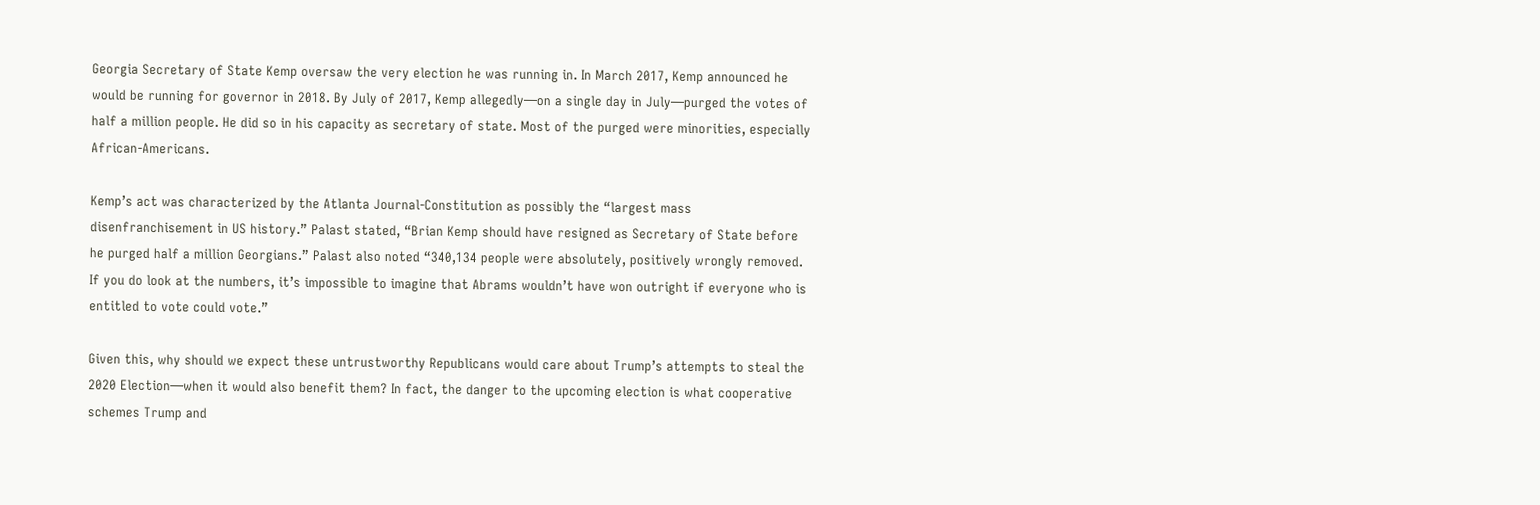Georgia Secretary of State Kemp oversaw the very election he was running in. In March 2017, Kemp announced he would be running for governor in 2018. By July of 2017, Kemp allegedly—on a single day in July—purged the votes of half a million people. He did so in his capacity as secretary of state. Most of the purged were minorities, especially African-Americans.

Kemp’s act was characterized by the Atlanta Journal-Constitution as possibly the “largest mass disenfranchisement in US history.” Palast stated, “Brian Kemp should have resigned as Secretary of State before he purged half a million Georgians.” Palast also noted “340,134 people were absolutely, positively wrongly removed. If you do look at the numbers, it’s impossible to imagine that Abrams wouldn’t have won outright if everyone who is entitled to vote could vote.”

Given this, why should we expect these untrustworthy Republicans would care about Trump’s attempts to steal the 2020 Election—when it would also benefit them? In fact, the danger to the upcoming election is what cooperative schemes Trump and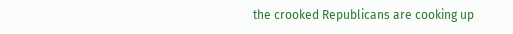the crooked Republicans are cooking up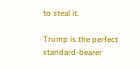to steal it.

Trump is the perfect standard-bearer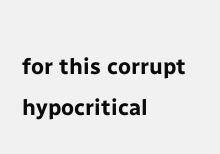for this corrupt hypocritical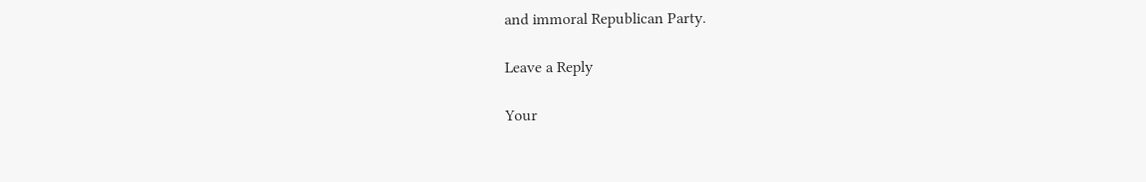and immoral Republican Party.

Leave a Reply

Your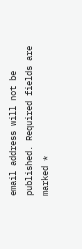email address will not be published. Required fields are marked *